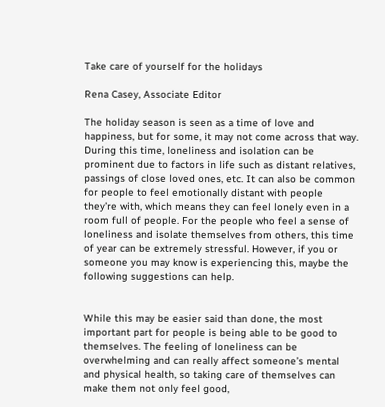Take care of yourself for the holidays

Rena Casey, Associate Editor

The holiday season is seen as a time of love and happiness, but for some, it may not come across that way. During this time, loneliness and isolation can be prominent due to factors in life such as distant relatives, passings of close loved ones, etc. It can also be common for people to feel emotionally distant with people they’re with, which means they can feel lonely even in a room full of people. For the people who feel a sense of loneliness and isolate themselves from others, this time of year can be extremely stressful. However, if you or someone you may know is experiencing this, maybe the following suggestions can help.


While this may be easier said than done, the most important part for people is being able to be good to themselves. The feeling of loneliness can be overwhelming and can really affect someone’s mental and physical health, so taking care of themselves can make them not only feel good,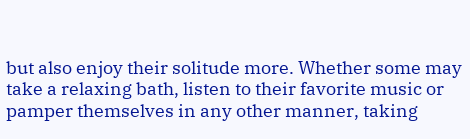but also enjoy their solitude more. Whether some may take a relaxing bath, listen to their favorite music or pamper themselves in any other manner, taking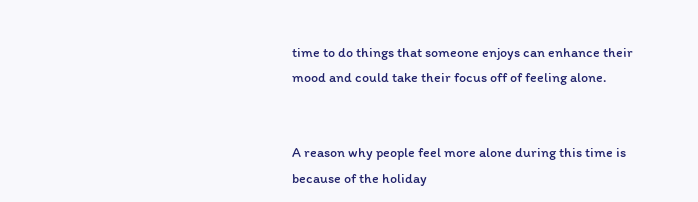time to do things that someone enjoys can enhance their mood and could take their focus off of feeling alone.


A reason why people feel more alone during this time is because of the holiday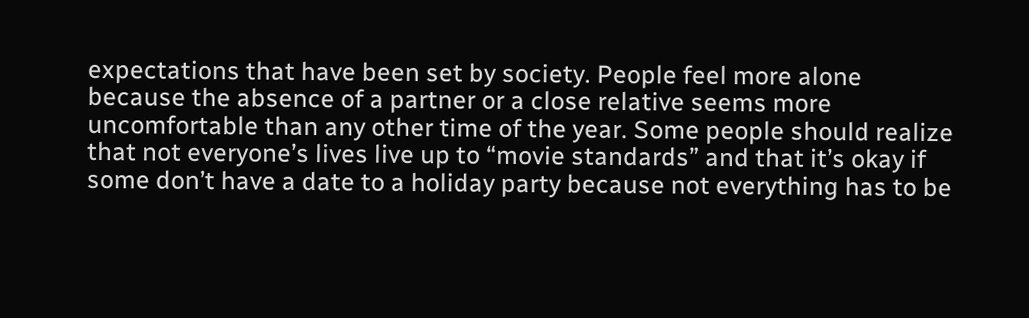expectations that have been set by society. People feel more alone because the absence of a partner or a close relative seems more uncomfortable than any other time of the year. Some people should realize that not everyone’s lives live up to “movie standards” and that it’s okay if some don’t have a date to a holiday party because not everything has to be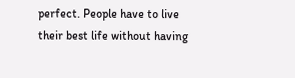perfect. People have to live their best life without having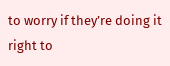to worry if they’re doing it right to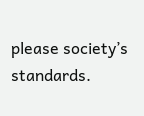please society’s standards.